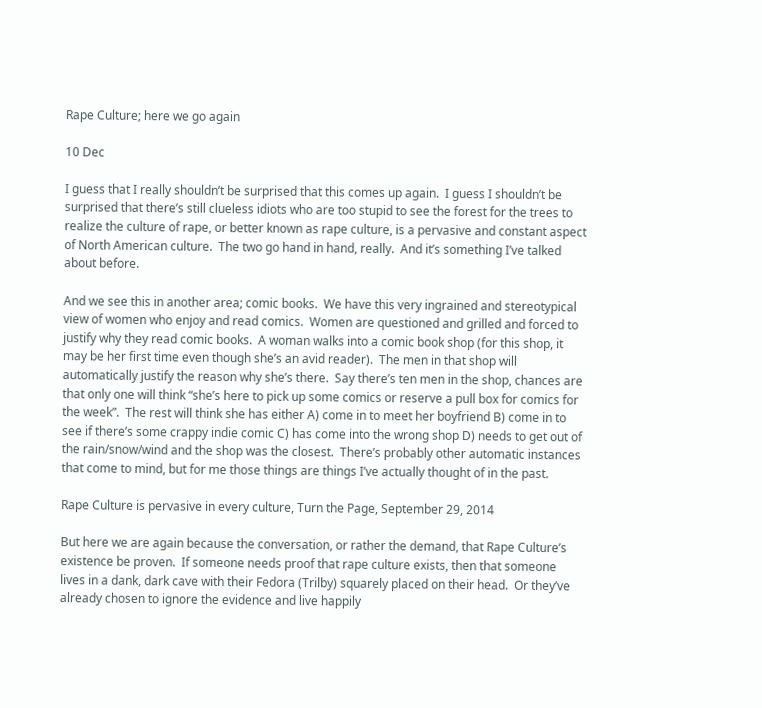Rape Culture; here we go again

10 Dec

I guess that I really shouldn’t be surprised that this comes up again.  I guess I shouldn’t be surprised that there’s still clueless idiots who are too stupid to see the forest for the trees to realize the culture of rape, or better known as rape culture, is a pervasive and constant aspect of North American culture.  The two go hand in hand, really.  And it’s something I’ve talked about before.

And we see this in another area; comic books.  We have this very ingrained and stereotypical view of women who enjoy and read comics.  Women are questioned and grilled and forced to justify why they read comic books.  A woman walks into a comic book shop (for this shop, it may be her first time even though she’s an avid reader).  The men in that shop will automatically justify the reason why she’s there.  Say there’s ten men in the shop, chances are that only one will think “she’s here to pick up some comics or reserve a pull box for comics for the week”.  The rest will think she has either A) come in to meet her boyfriend B) come in to see if there’s some crappy indie comic C) has come into the wrong shop D) needs to get out of the rain/snow/wind and the shop was the closest.  There’s probably other automatic instances that come to mind, but for me those things are things I’ve actually thought of in the past.

Rape Culture is pervasive in every culture, Turn the Page, September 29, 2014

But here we are again because the conversation, or rather the demand, that Rape Culture’s existence be proven.  If someone needs proof that rape culture exists, then that someone lives in a dank, dark cave with their Fedora (Trilby) squarely placed on their head.  Or they’ve already chosen to ignore the evidence and live happily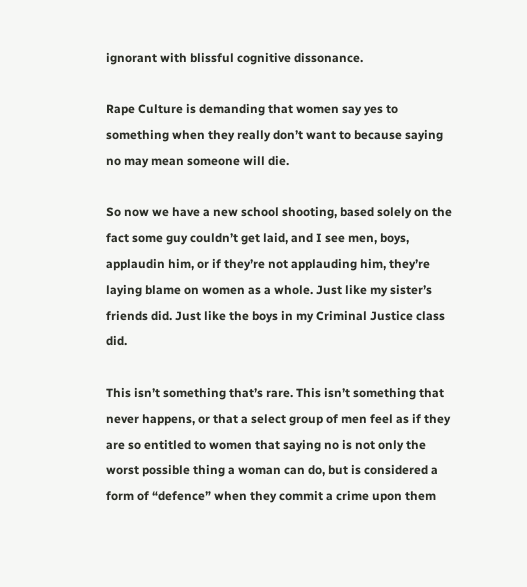ignorant with blissful cognitive dissonance.

Rape Culture is demanding that women say yes to something when they really don’t want to because saying no may mean someone will die.

So now we have a new school shooting, based solely on the fact some guy couldn’t get laid, and I see men, boys, applaudin him, or if they’re not applauding him, they’re laying blame on women as a whole. Just like my sister’s friends did. Just like the boys in my Criminal Justice class did.

This isn’t something that’s rare. This isn’t something that never happens, or that a select group of men feel as if they are so entitled to women that saying no is not only the worst possible thing a woman can do, but is considered a form of “defence” when they commit a crime upon them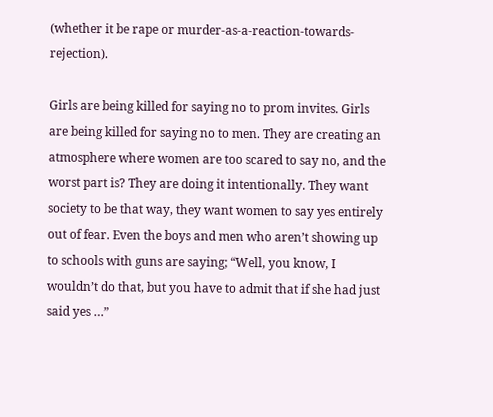(whether it be rape or murder-as-a-reaction-towards-rejection).

Girls are being killed for saying no to prom invites. Girls are being killed for saying no to men. They are creating an atmosphere where women are too scared to say no, and the worst part is? They are doing it intentionally. They want society to be that way, they want women to say yes entirely out of fear. Even the boys and men who aren’t showing up to schools with guns are saying; “Well, you know, I wouldn’t do that, but you have to admit that if she had just said yes …”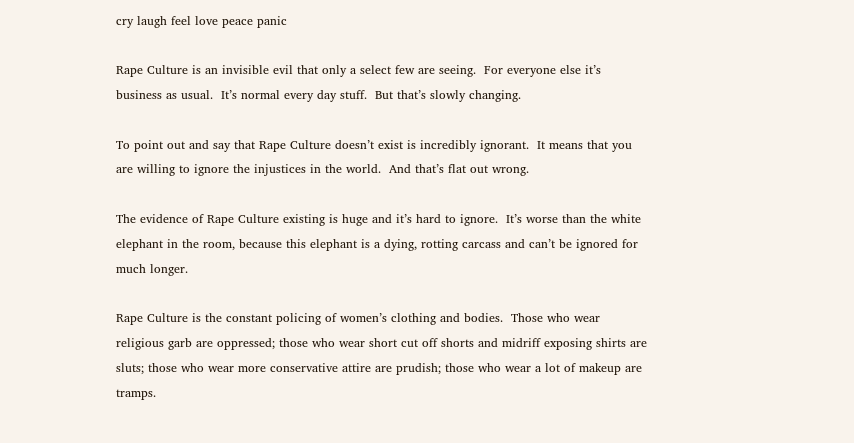cry laugh feel love peace panic

Rape Culture is an invisible evil that only a select few are seeing.  For everyone else it’s business as usual.  It’s normal every day stuff.  But that’s slowly changing.

To point out and say that Rape Culture doesn’t exist is incredibly ignorant.  It means that you are willing to ignore the injustices in the world.  And that’s flat out wrong.

The evidence of Rape Culture existing is huge and it’s hard to ignore.  It’s worse than the white elephant in the room, because this elephant is a dying, rotting carcass and can’t be ignored for much longer.

Rape Culture is the constant policing of women’s clothing and bodies.  Those who wear religious garb are oppressed; those who wear short cut off shorts and midriff exposing shirts are sluts; those who wear more conservative attire are prudish; those who wear a lot of makeup are tramps.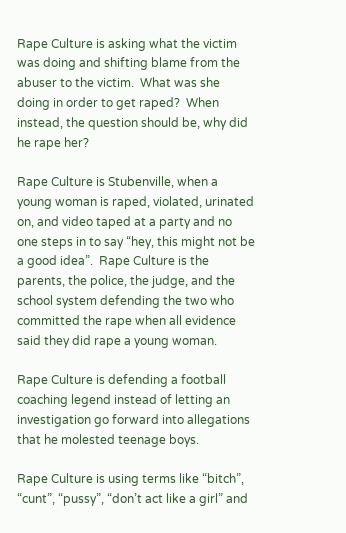Rape Culture is asking what the victim was doing and shifting blame from the abuser to the victim.  What was she doing in order to get raped?  When instead, the question should be, why did he rape her?

Rape Culture is Stubenville, when a young woman is raped, violated, urinated on, and video taped at a party and no one steps in to say “hey, this might not be a good idea”.  Rape Culture is the parents, the police, the judge, and the school system defending the two who committed the rape when all evidence said they did rape a young woman.

Rape Culture is defending a football coaching legend instead of letting an investigation go forward into allegations that he molested teenage boys.

Rape Culture is using terms like “bitch”, “cunt”, “pussy”, “don’t act like a girl” and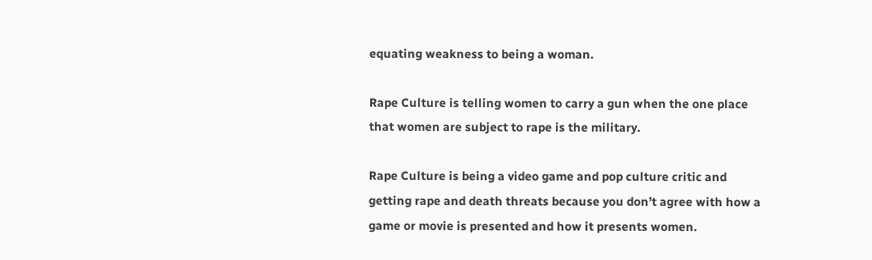equating weakness to being a woman.

Rape Culture is telling women to carry a gun when the one place that women are subject to rape is the military.

Rape Culture is being a video game and pop culture critic and getting rape and death threats because you don’t agree with how a game or movie is presented and how it presents women.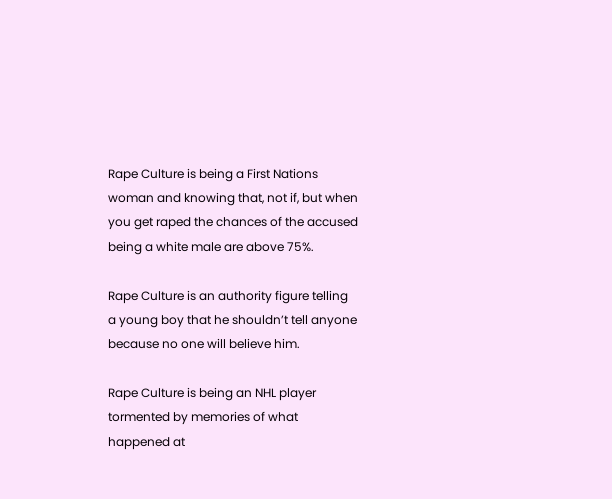Rape Culture is being a First Nations woman and knowing that, not if, but when you get raped the chances of the accused being a white male are above 75%.

Rape Culture is an authority figure telling a young boy that he shouldn’t tell anyone because no one will believe him.

Rape Culture is being an NHL player tormented by memories of what happened at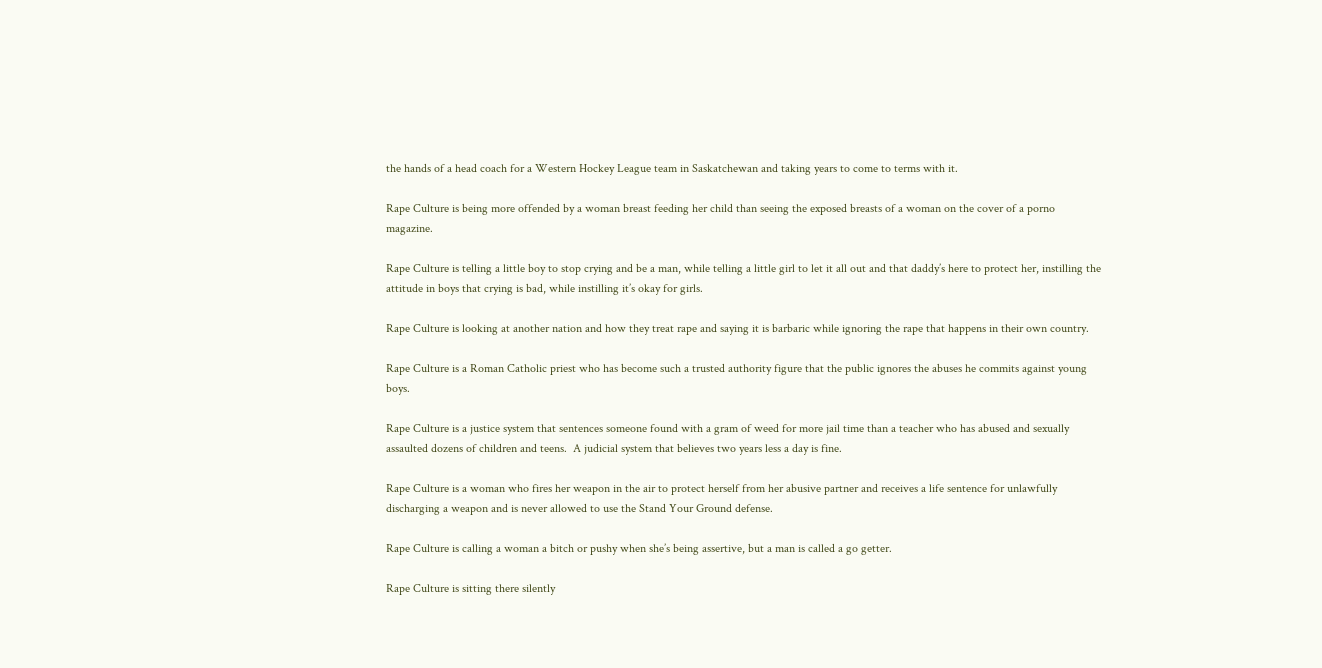the hands of a head coach for a Western Hockey League team in Saskatchewan and taking years to come to terms with it.

Rape Culture is being more offended by a woman breast feeding her child than seeing the exposed breasts of a woman on the cover of a porno magazine.

Rape Culture is telling a little boy to stop crying and be a man, while telling a little girl to let it all out and that daddy’s here to protect her, instilling the attitude in boys that crying is bad, while instilling it’s okay for girls.

Rape Culture is looking at another nation and how they treat rape and saying it is barbaric while ignoring the rape that happens in their own country.

Rape Culture is a Roman Catholic priest who has become such a trusted authority figure that the public ignores the abuses he commits against young boys.

Rape Culture is a justice system that sentences someone found with a gram of weed for more jail time than a teacher who has abused and sexually assaulted dozens of children and teens.  A judicial system that believes two years less a day is fine.

Rape Culture is a woman who fires her weapon in the air to protect herself from her abusive partner and receives a life sentence for unlawfully discharging a weapon and is never allowed to use the Stand Your Ground defense.

Rape Culture is calling a woman a bitch or pushy when she’s being assertive, but a man is called a go getter.

Rape Culture is sitting there silently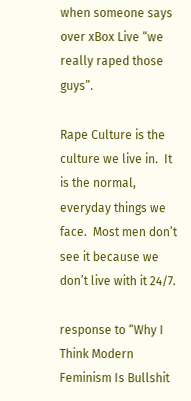when someone says over xBox Live “we really raped those guys”.

Rape Culture is the culture we live in.  It is the normal, everyday things we face.  Most men don’t see it because we don’t live with it 24/7.

response to “Why I Think Modern Feminism Is Bullshit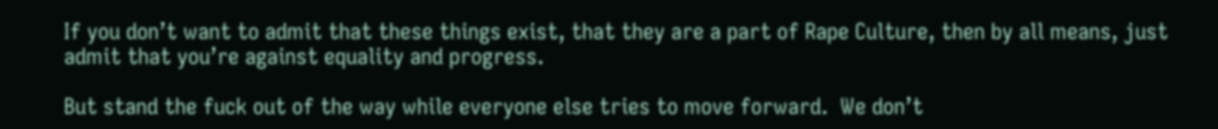If you don’t want to admit that these things exist, that they are a part of Rape Culture, then by all means, just admit that you’re against equality and progress.

But stand the fuck out of the way while everyone else tries to move forward.  We don’t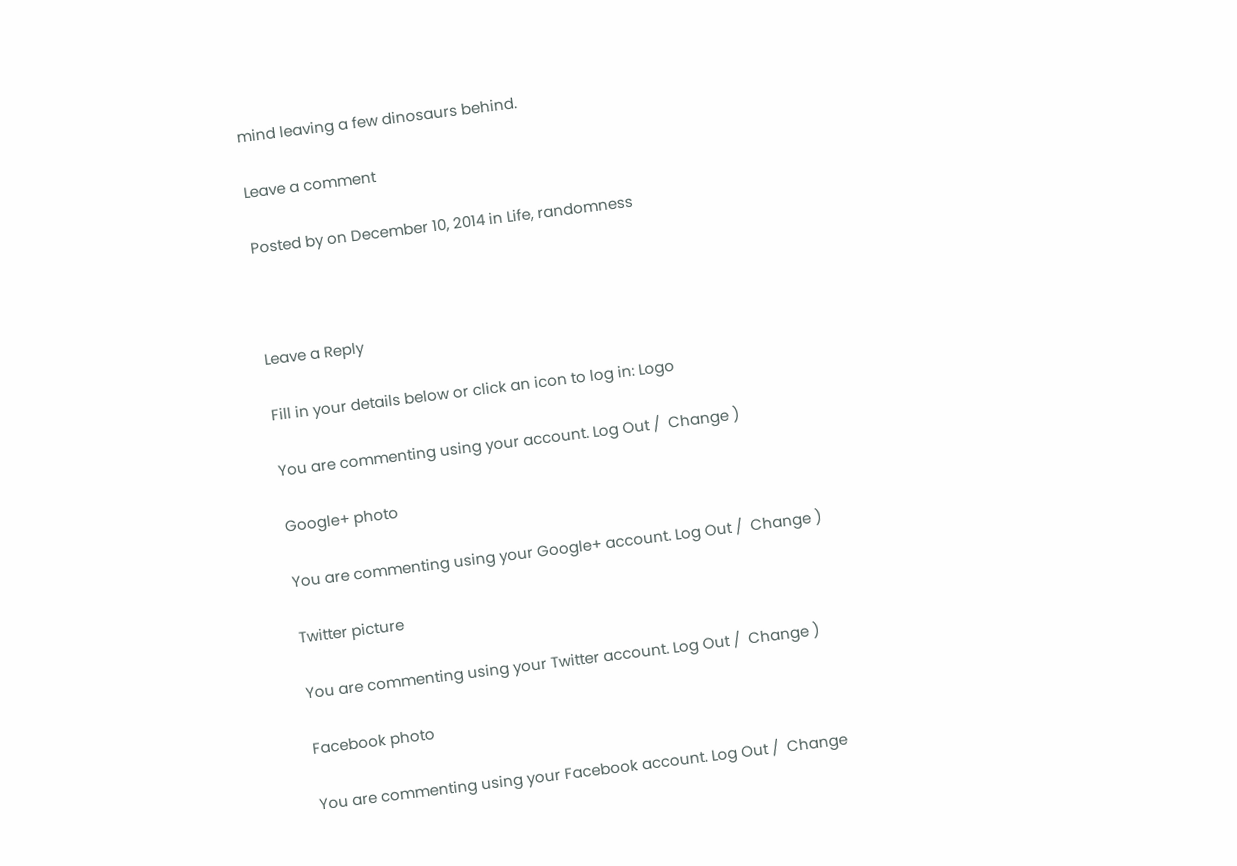mind leaving a few dinosaurs behind.

Leave a comment

Posted by on December 10, 2014 in Life, randomness



Leave a Reply

Fill in your details below or click an icon to log in: Logo

You are commenting using your account. Log Out /  Change )

Google+ photo

You are commenting using your Google+ account. Log Out /  Change )

Twitter picture

You are commenting using your Twitter account. Log Out /  Change )

Facebook photo

You are commenting using your Facebook account. Log Out /  Change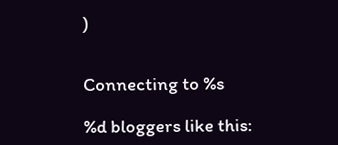)


Connecting to %s

%d bloggers like this: